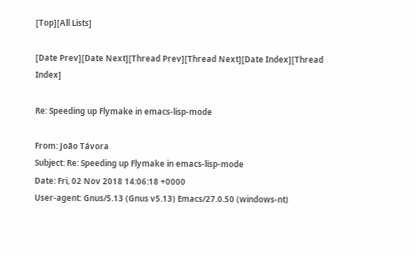[Top][All Lists]

[Date Prev][Date Next][Thread Prev][Thread Next][Date Index][Thread Index]

Re: Speeding up Flymake in emacs-lisp-mode

From: João Távora
Subject: Re: Speeding up Flymake in emacs-lisp-mode
Date: Fri, 02 Nov 2018 14:06:18 +0000
User-agent: Gnus/5.13 (Gnus v5.13) Emacs/27.0.50 (windows-nt)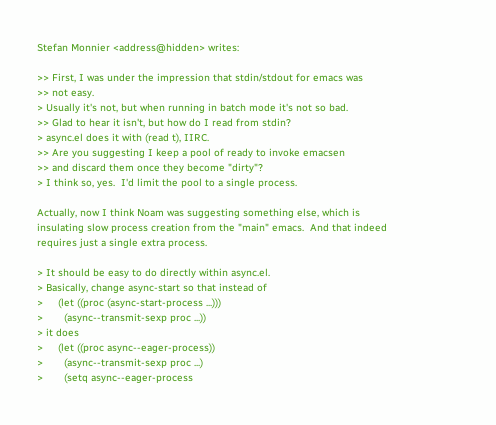Stefan Monnier <address@hidden> writes:

>> First, I was under the impression that stdin/stdout for emacs was
>> not easy.
> Usually it's not, but when running in batch mode it's not so bad.
>> Glad to hear it isn't, but how do I read from stdin?
> async.el does it with (read t), IIRC.
>> Are you suggesting I keep a pool of ready to invoke emacsen
>> and discard them once they become "dirty"?
> I think so, yes.  I'd limit the pool to a single process.

Actually, now I think Noam was suggesting something else, which is
insulating slow process creation from the "main" emacs.  And that indeed
requires just a single extra process.

> It should be easy to do directly within async.el.
> Basically, change async-start so that instead of
>     (let ((proc (async-start-process ...)))
>       (async--transmit-sexp proc ...))
> it does
>     (let ((proc async--eager-process))
>       (async--transmit-sexp proc ...)
>       (setq async--eager-process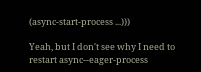(async-start-process ...)))

Yeah, but I don't see why I need to restart async--eager-process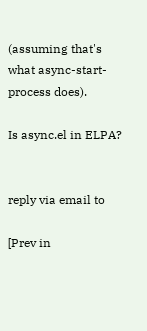(assuming that's what async-start-process does).

Is async.el in ELPA?


reply via email to

[Prev in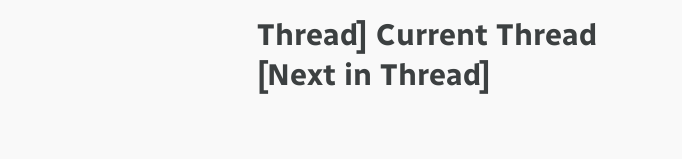Thread] Current Thread [Next in Thread]